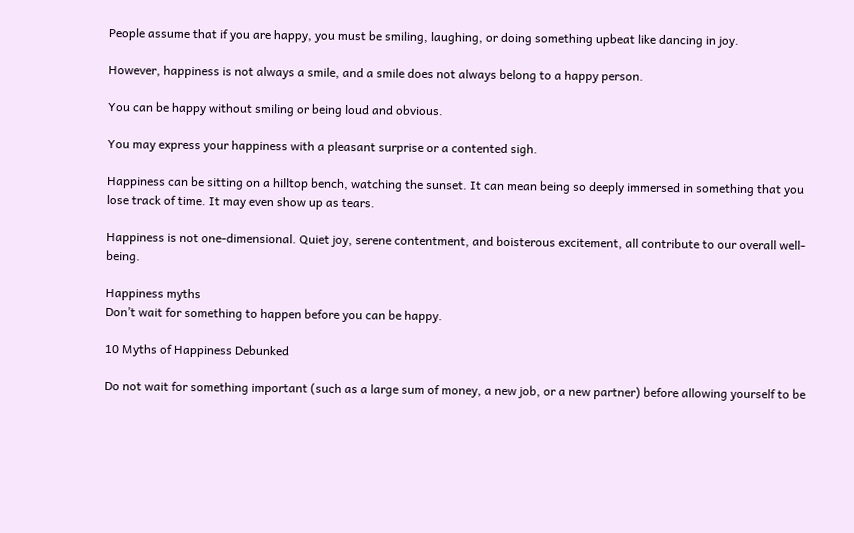People assume that if you are happy, you must be smiling, laughing, or doing something upbeat like dancing in joy.

However, happiness is not always a smile, and a smile does not always belong to a happy person.

You can be happy without smiling or being loud and obvious.

You may express your happiness with a pleasant surprise or a contented sigh.

Happiness can be sitting on a hilltop bench, watching the sunset. It can mean being so deeply immersed in something that you lose track of time. It may even show up as tears.

Happiness is not one-dimensional. Quiet joy, serene contentment, and boisterous excitement, all contribute to our overall well-being.

Happiness myths
Don’t wait for something to happen before you can be happy.

10 Myths of Happiness Debunked

Do not wait for something important (such as a large sum of money, a new job, or a new partner) before allowing yourself to be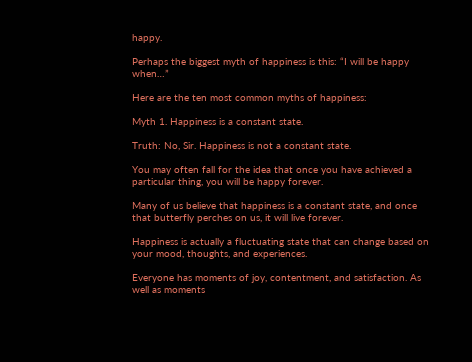happy.

Perhaps the biggest myth of happiness is this: “I will be happy when…”

Here are the ten most common myths of happiness:

Myth 1. Happiness is a constant state.

Truth: No, Sir. Happiness is not a constant state.

You may often fall for the idea that once you have achieved a particular thing, you will be happy forever.

Many of us believe that happiness is a constant state, and once that butterfly perches on us, it will live forever.

Happiness is actually a fluctuating state that can change based on your mood, thoughts, and experiences.

Everyone has moments of joy, contentment, and satisfaction. As well as moments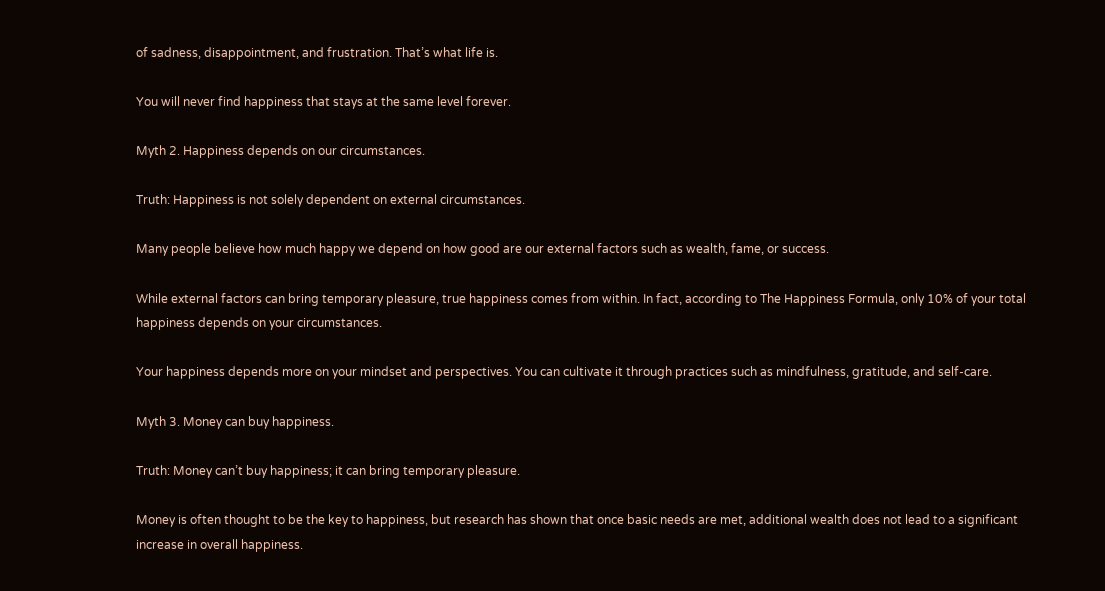of sadness, disappointment, and frustration. That’s what life is.

You will never find happiness that stays at the same level forever.

Myth 2. Happiness depends on our circumstances.

Truth: Happiness is not solely dependent on external circumstances.

Many people believe how much happy we depend on how good are our external factors such as wealth, fame, or success.

While external factors can bring temporary pleasure, true happiness comes from within. In fact, according to The Happiness Formula, only 10% of your total happiness depends on your circumstances.

Your happiness depends more on your mindset and perspectives. You can cultivate it through practices such as mindfulness, gratitude, and self-care.

Myth 3. Money can buy happiness.

Truth: Money can’t buy happiness; it can bring temporary pleasure.

Money is often thought to be the key to happiness, but research has shown that once basic needs are met, additional wealth does not lead to a significant increase in overall happiness.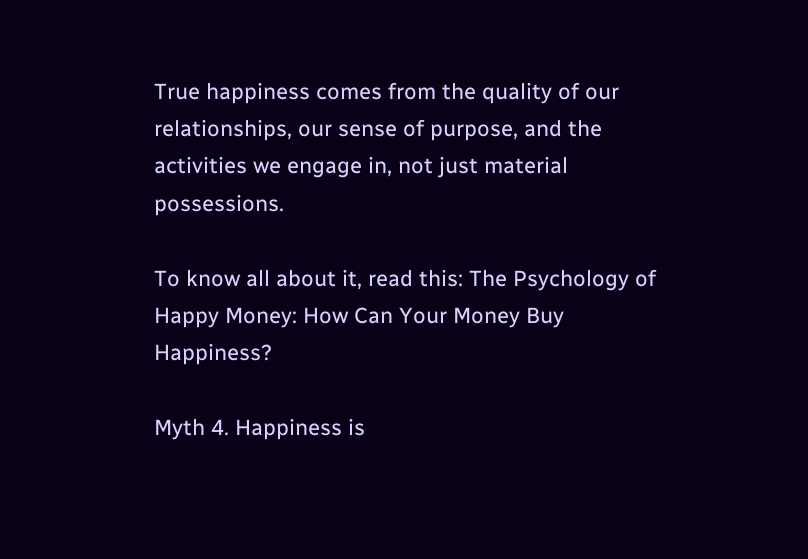True happiness comes from the quality of our relationships, our sense of purpose, and the activities we engage in, not just material possessions.

To know all about it, read this: The Psychology of Happy Money: How Can Your Money Buy Happiness?

Myth 4. Happiness is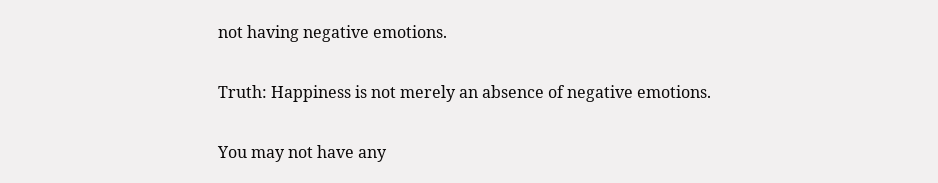not having negative emotions.

Truth: Happiness is not merely an absence of negative emotions.

You may not have any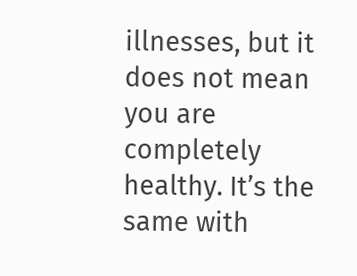illnesses, but it does not mean you are completely healthy. It’s the same with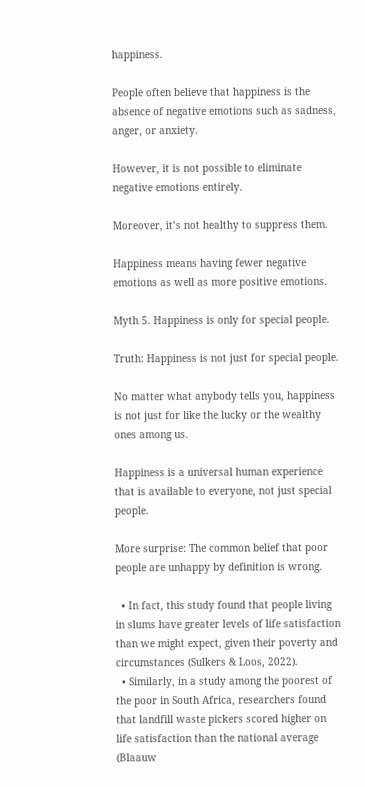happiness.

People often believe that happiness is the absence of negative emotions such as sadness, anger, or anxiety.

However, it is not possible to eliminate negative emotions entirely.

Moreover, it’s not healthy to suppress them.

Happiness means having fewer negative emotions as well as more positive emotions.

Myth 5. Happiness is only for special people.

Truth: Happiness is not just for special people.

No matter what anybody tells you, happiness is not just for like the lucky or the wealthy ones among us.

Happiness is a universal human experience that is available to everyone, not just special people.

More surprise: The common belief that poor people are unhappy by definition is wrong.

  • In fact, this study found that people living in slums have greater levels of life satisfaction than we might expect, given their poverty and circumstances (Sulkers & Loos, 2022).
  • Similarly, in a study among the poorest of the poor in South Africa, researchers found that landfill waste pickers scored higher on life satisfaction than the national average (Blaauw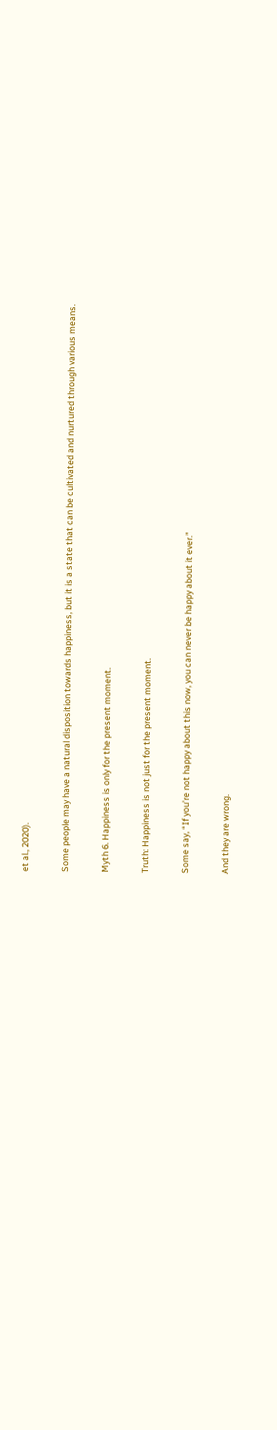et al., 2020).

Some people may have a natural disposition towards happiness, but it is a state that can be cultivated and nurtured through various means.

Myth 6. Happiness is only for the present moment.

Truth: Happiness is not just for the present moment.

Some say, “If you’re not happy about this now, you can never be happy about it ever.”

And they are wrong.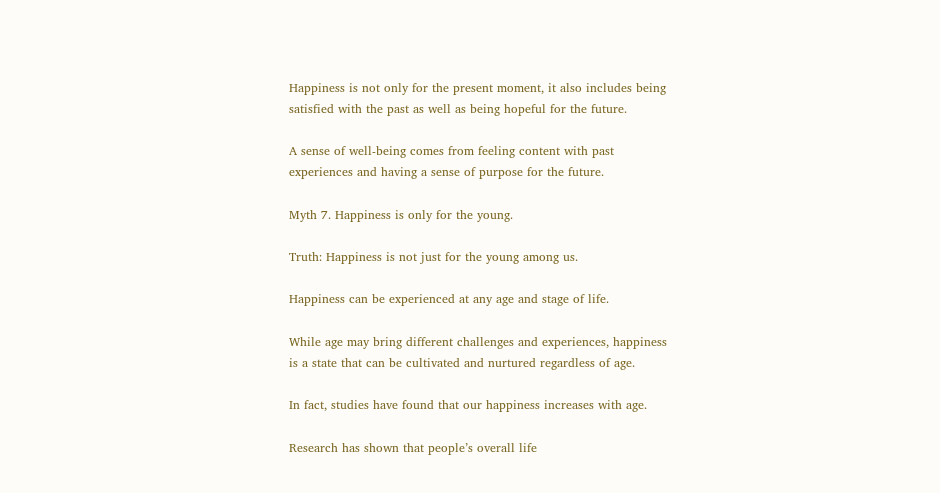Happiness is not only for the present moment, it also includes being satisfied with the past as well as being hopeful for the future.

A sense of well-being comes from feeling content with past experiences and having a sense of purpose for the future.

Myth 7. Happiness is only for the young.

Truth: Happiness is not just for the young among us.

Happiness can be experienced at any age and stage of life.

While age may bring different challenges and experiences, happiness is a state that can be cultivated and nurtured regardless of age.

In fact, studies have found that our happiness increases with age.

Research has shown that people’s overall life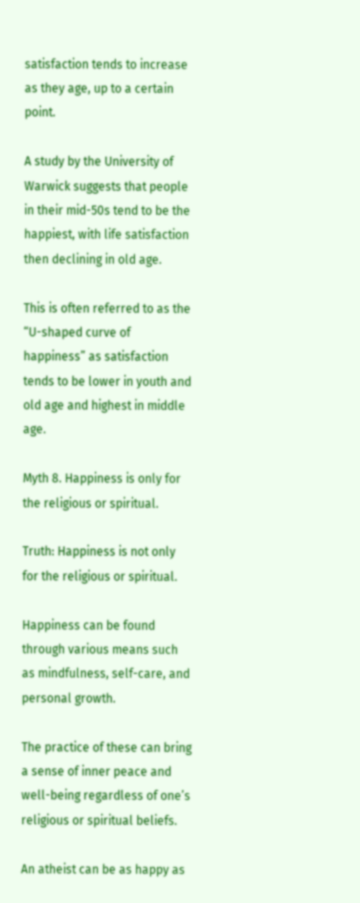satisfaction tends to increase as they age, up to a certain point.

A study by the University of Warwick suggests that people in their mid-50s tend to be the happiest, with life satisfaction then declining in old age.

This is often referred to as the “U-shaped curve of happiness” as satisfaction tends to be lower in youth and old age and highest in middle age.

Myth 8. Happiness is only for the religious or spiritual.

Truth: Happiness is not only for the religious or spiritual.

Happiness can be found through various means such as mindfulness, self-care, and personal growth.

The practice of these can bring a sense of inner peace and well-being regardless of one’s religious or spiritual beliefs.

An atheist can be as happy as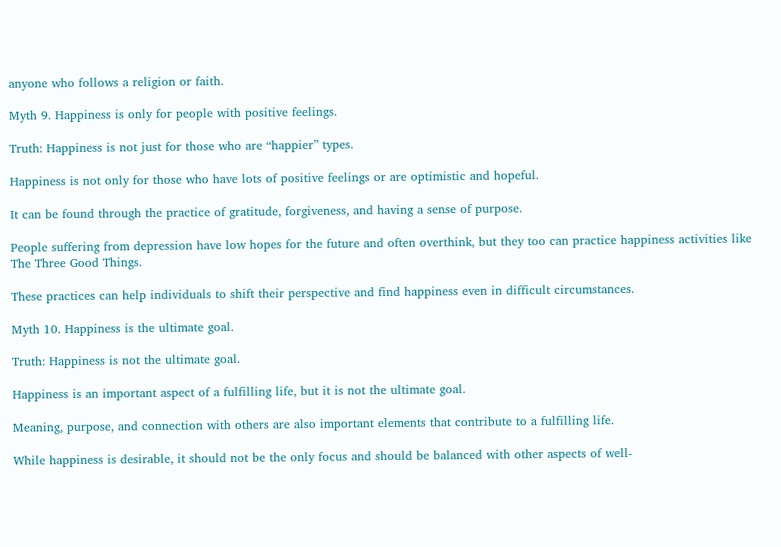anyone who follows a religion or faith.

Myth 9. Happiness is only for people with positive feelings.

Truth: Happiness is not just for those who are “happier” types.

Happiness is not only for those who have lots of positive feelings or are optimistic and hopeful.

It can be found through the practice of gratitude, forgiveness, and having a sense of purpose.

People suffering from depression have low hopes for the future and often overthink, but they too can practice happiness activities like The Three Good Things.

These practices can help individuals to shift their perspective and find happiness even in difficult circumstances.

Myth 10. Happiness is the ultimate goal.

Truth: Happiness is not the ultimate goal.

Happiness is an important aspect of a fulfilling life, but it is not the ultimate goal.

Meaning, purpose, and connection with others are also important elements that contribute to a fulfilling life.

While happiness is desirable, it should not be the only focus and should be balanced with other aspects of well-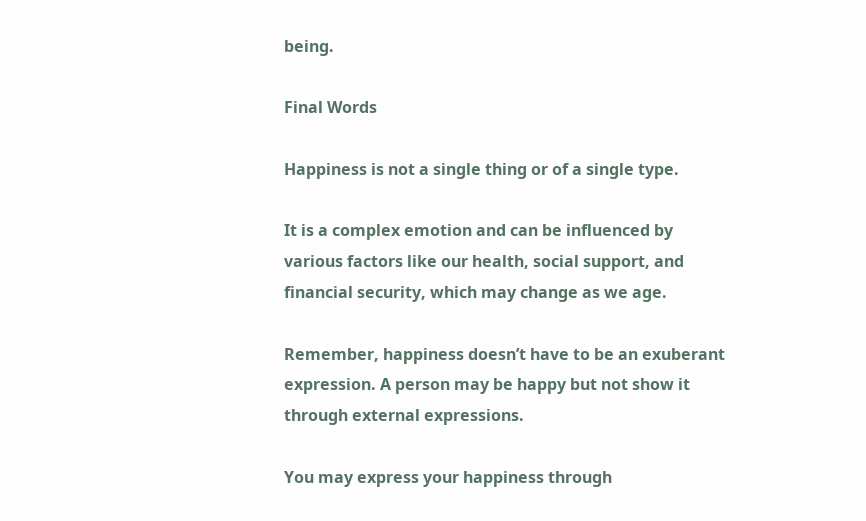being.

Final Words

Happiness is not a single thing or of a single type.

It is a complex emotion and can be influenced by various factors like our health, social support, and financial security, which may change as we age.

Remember, happiness doesn’t have to be an exuberant expression. A person may be happy but not show it through external expressions.

You may express your happiness through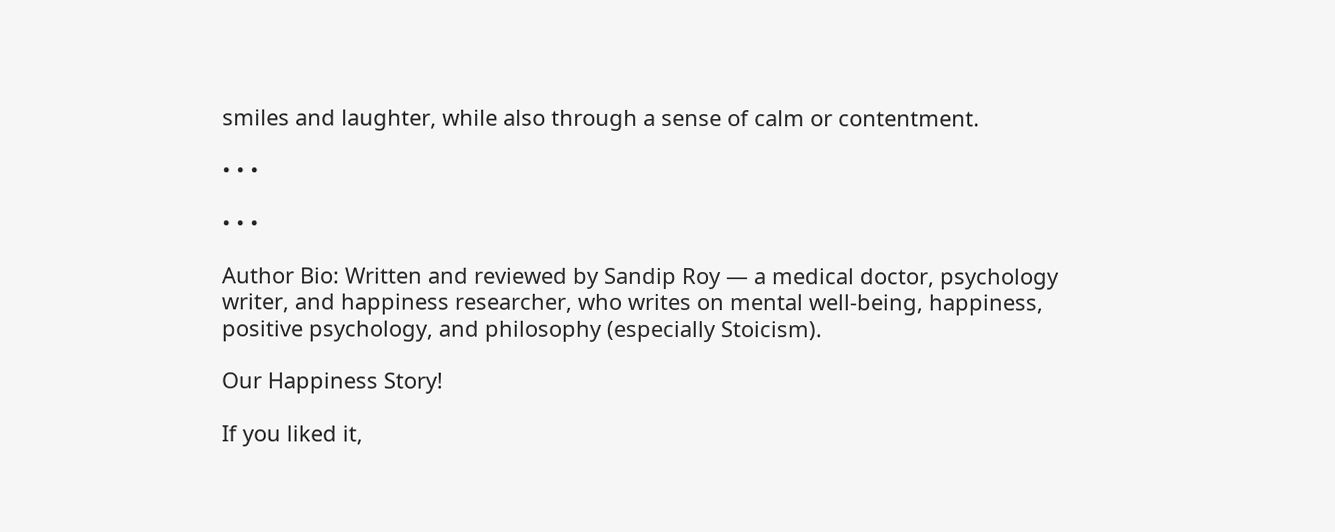smiles and laughter, while also through a sense of calm or contentment.

• • •

• • •

Author Bio: Written and reviewed by Sandip Roy — a medical doctor, psychology writer, and happiness researcher, who writes on mental well-being, happiness, positive psychology, and philosophy (especially Stoicism).

Our Happiness Story!

If you liked it,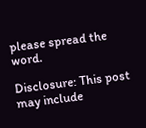please spread the word.

Disclosure: This post may include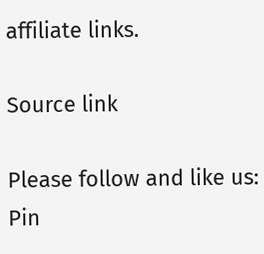affiliate links.

Source link

Please follow and like us:
Pin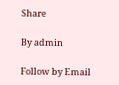Share

By admin

Follow by Email